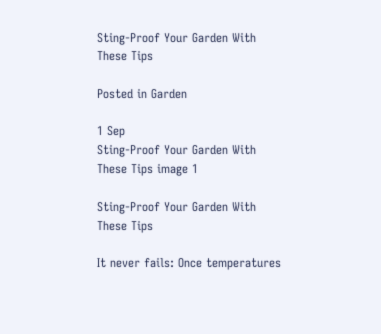Sting-Proof Your Garden With These Tips

Posted in Garden

1 Sep
Sting-Proof Your Garden With These Tips image 1

Sting-Proof Your Garden With These Tips

It never fails: Once temperatures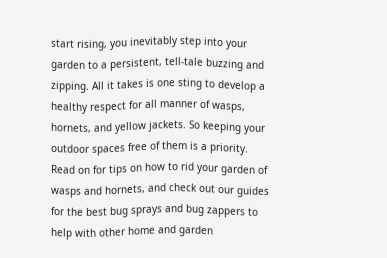start rising, you inevitably step into your garden to a persistent, tell-tale buzzing and zipping. All it takes is one sting to develop a healthy respect for all manner of wasps, hornets, and yellow jackets. So keeping your outdoor spaces free of them is a priority. Read on for tips on how to rid your garden of wasps and hornets, and check out our guides for the best bug sprays and bug zappers to help with other home and garden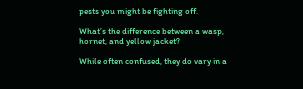pests you might be fighting off.

What’s the difference between a wasp, hornet, and yellow jacket?

While often confused, they do vary in a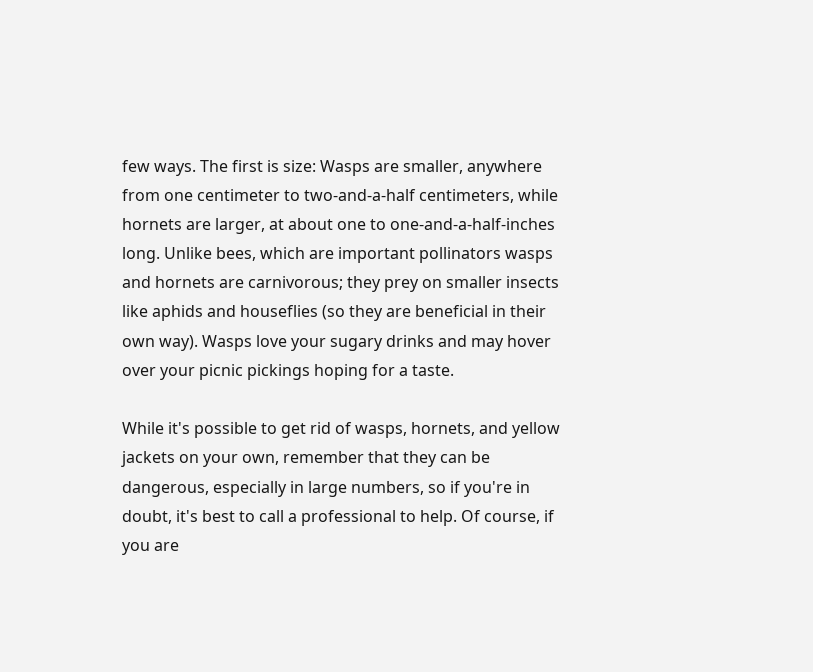few ways. The first is size: Wasps are smaller, anywhere from one centimeter to two-and-a-half centimeters, while hornets are larger, at about one to one-and-a-half-inches long. Unlike bees, which are important pollinators wasps and hornets are carnivorous; they prey on smaller insects like aphids and houseflies (so they are beneficial in their own way). Wasps love your sugary drinks and may hover over your picnic pickings hoping for a taste.

While it's possible to get rid of wasps, hornets, and yellow jackets on your own, remember that they can be dangerous, especially in large numbers, so if you're in doubt, it's best to call a professional to help. Of course, if you are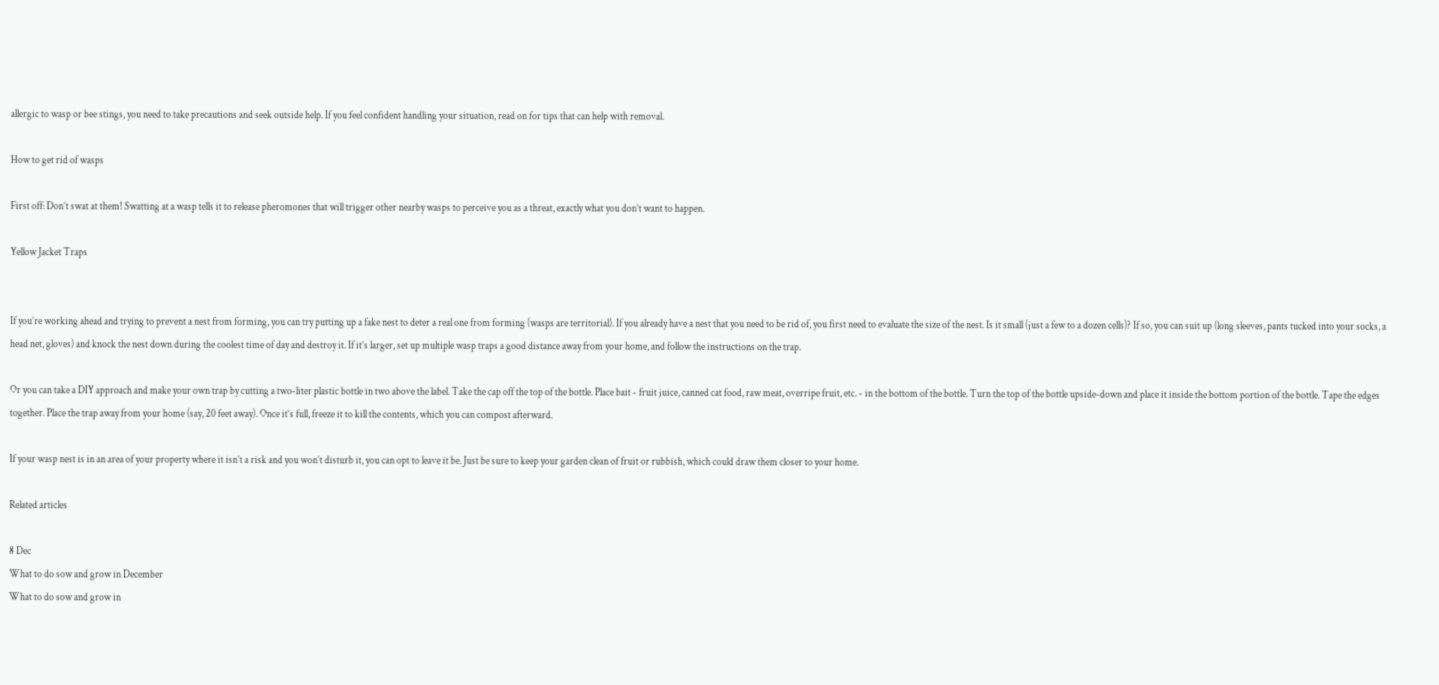allergic to wasp or bee stings, you need to take precautions and seek outside help. If you feel confident handling your situation, read on for tips that can help with removal.

How to get rid of wasps

First off: Don’t swat at them! Swatting at a wasp tells it to release pheromones that will trigger other nearby wasps to perceive you as a threat, exactly what you don’t want to happen.

Yellow Jacket Traps


If you’re working ahead and trying to prevent a nest from forming, you can try putting up a fake nest to deter a real one from forming (wasps are territorial). If you already have a nest that you need to be rid of, you first need to evaluate the size of the nest. Is it small (just a few to a dozen cells)? If so, you can suit up (long sleeves, pants tucked into your socks, a head net, gloves) and knock the nest down during the coolest time of day and destroy it. If it’s larger, set up multiple wasp traps a good distance away from your home, and follow the instructions on the trap.

Or you can take a DIY approach and make your own trap by cutting a two-liter plastic bottle in two above the label. Take the cap off the top of the bottle. Place bait - fruit juice, canned cat food, raw meat, overripe fruit, etc. - in the bottom of the bottle. Turn the top of the bottle upside-down and place it inside the bottom portion of the bottle. Tape the edges together. Place the trap away from your home (say, 20 feet away). Once it’s full, freeze it to kill the contents, which you can compost afterward.

If your wasp nest is in an area of your property where it isn’t a risk and you won’t disturb it, you can opt to leave it be. Just be sure to keep your garden clean of fruit or rubbish, which could draw them closer to your home.

Related articles

8 Dec
What to do sow and grow in December
What to do sow and grow in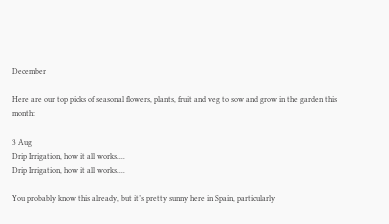December

Here are our top picks of seasonal flowers, plants, fruit and veg to sow and grow in the garden this month:

3 Aug
Drip Irrigation, how it all works....
Drip Irrigation, how it all works....

You probably know this already, but it’s pretty sunny here in Spain, particularly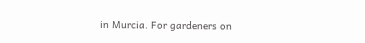in Murcia. For gardeners on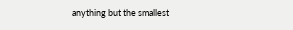anything but the smallest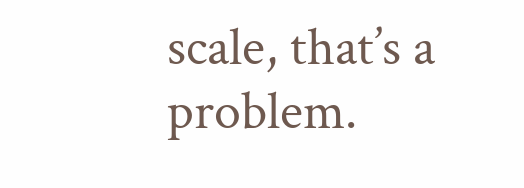scale, that’s a problem.